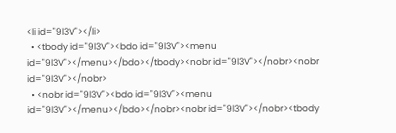<li id="9l3V"></li>
  • <tbody id="9l3V"><bdo id="9l3V"><menu id="9l3V"></menu></bdo></tbody><nobr id="9l3V"></nobr><nobr id="9l3V"></nobr>
  • <nobr id="9l3V"><bdo id="9l3V"><menu id="9l3V"></menu></bdo></nobr><nobr id="9l3V"></nobr><tbody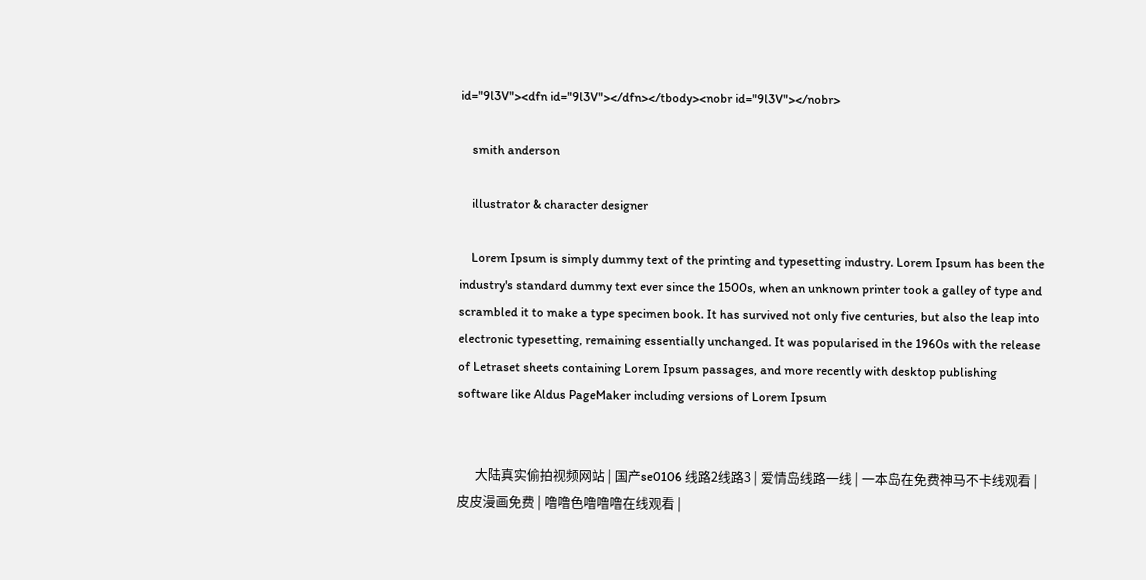id="9l3V"><dfn id="9l3V"></dfn></tbody><nobr id="9l3V"></nobr>

    smith anderson

    illustrator & character designer

    Lorem Ipsum is simply dummy text of the printing and typesetting industry. Lorem Ipsum has been the industry's standard dummy text ever since the 1500s, when an unknown printer took a galley of type and scrambled it to make a type specimen book. It has survived not only five centuries, but also the leap into electronic typesetting, remaining essentially unchanged. It was popularised in the 1960s with the release of Letraset sheets containing Lorem Ipsum passages, and more recently with desktop publishing software like Aldus PageMaker including versions of Lorem Ipsum


      大陆真实偷拍视频网站 | 国产se0106 线路2线路3 | 爱情岛线路一线 | 一本岛在免费神马不卡线观看 | 皮皮漫画免费 | 噜噜色噜噜噜在线观看 |